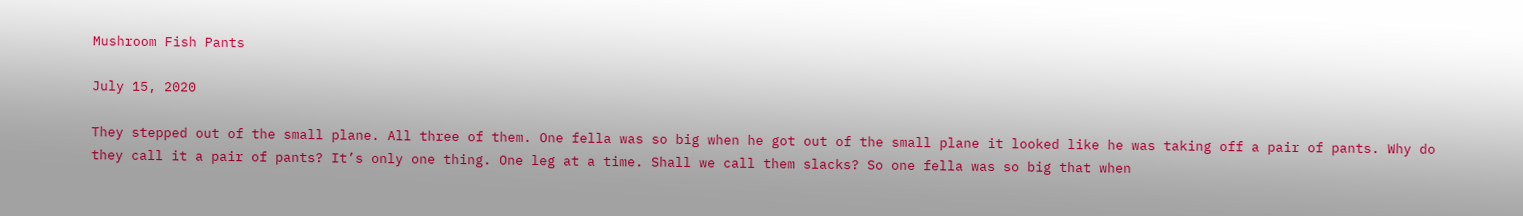Mushroom Fish Pants

July 15, 2020

They stepped out of the small plane. All three of them. One fella was so big when he got out of the small plane it looked like he was taking off a pair of pants. Why do they call it a pair of pants? It’s only one thing. One leg at a time. Shall we call them slacks? So one fella was so big that when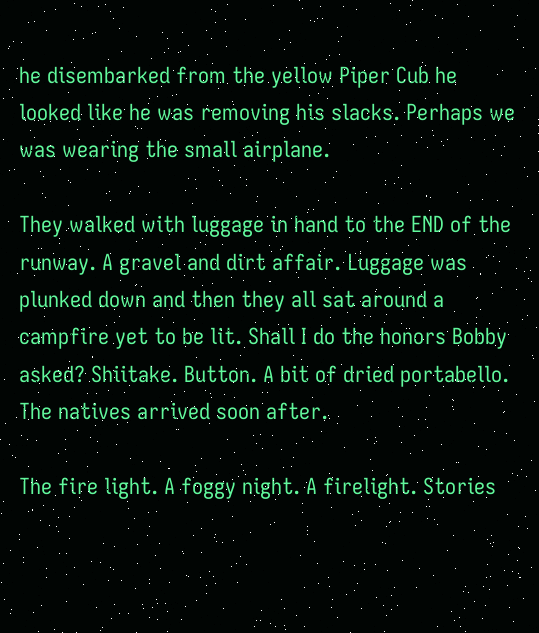he disembarked from the yellow Piper Cub he looked like he was removing his slacks. Perhaps we was wearing the small airplane.

They walked with luggage in hand to the END of the runway. A gravel and dirt affair. Luggage was plunked down and then they all sat around a campfire yet to be lit. Shall I do the honors Bobby asked? Shiitake. Button. A bit of dried portabello. The natives arrived soon after.

The fire light. A foggy night. A firelight. Stories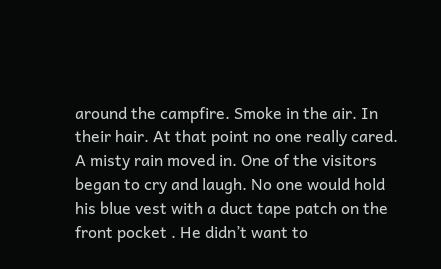around the campfire. Smoke in the air. In their hair. At that point no one really cared. A misty rain moved in. One of the visitors began to cry and laugh. No one would hold his blue vest with a duct tape patch on the front pocket . He didn’t want to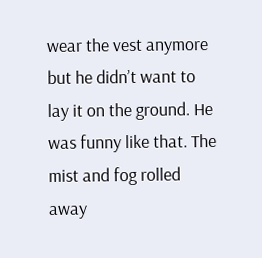wear the vest anymore but he didn’t want to lay it on the ground. He was funny like that. The mist and fog rolled away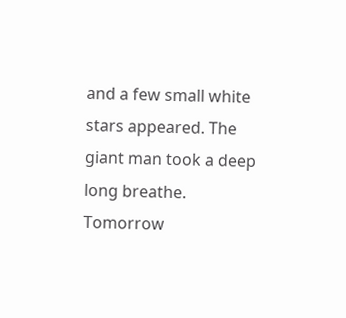and a few small white stars appeared. The giant man took a deep long breathe. Tomorrow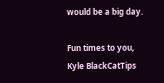would be a big day.

Fun times to you,
Kyle BlackCatTips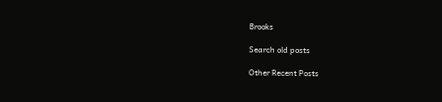Brooks

Search old posts

Other Recent Posts